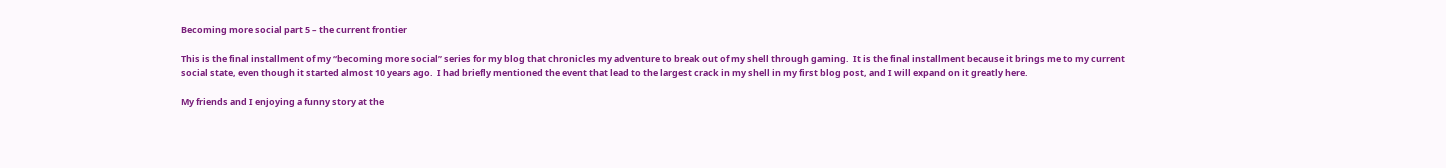Becoming more social part 5 – the current frontier

This is the final installment of my “becoming more social” series for my blog that chronicles my adventure to break out of my shell through gaming.  It is the final installment because it brings me to my current social state, even though it started almost 10 years ago.  I had briefly mentioned the event that lead to the largest crack in my shell in my first blog post, and I will expand on it greatly here.

My friends and I enjoying a funny story at the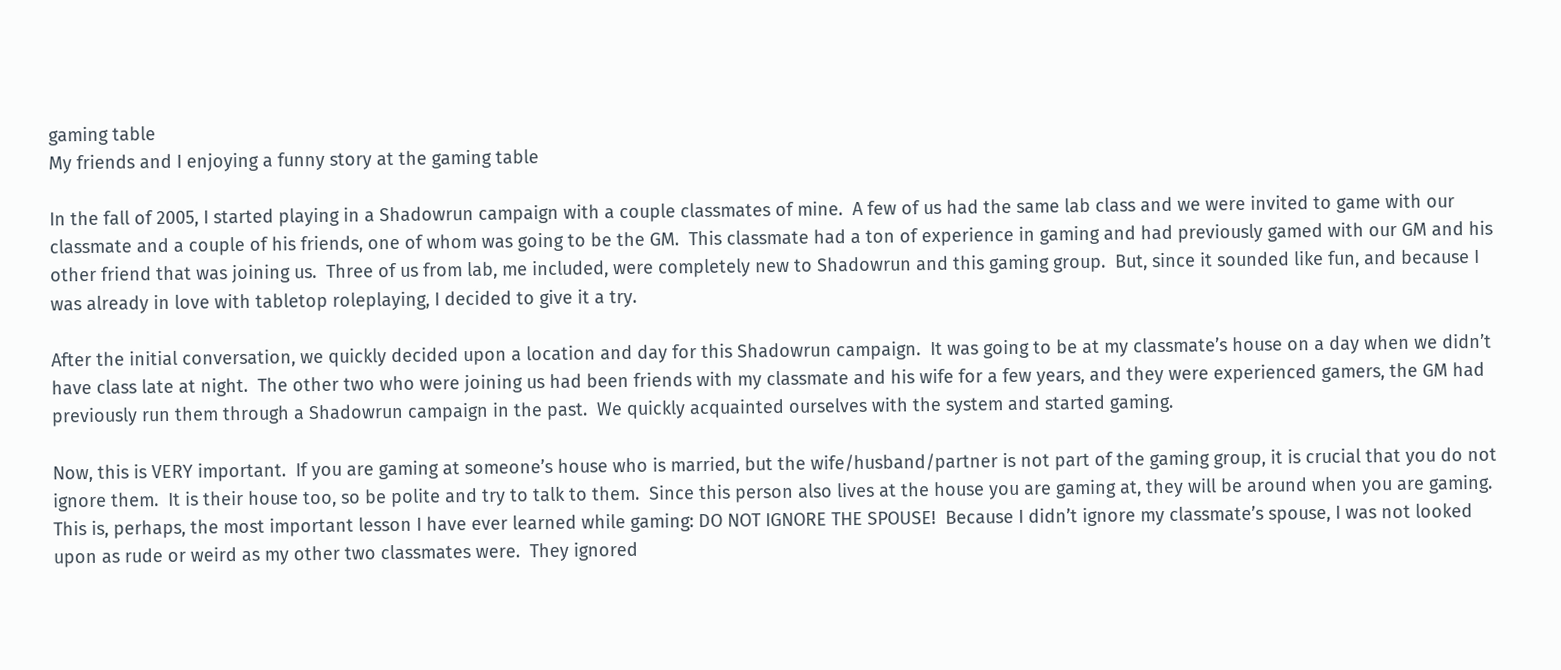gaming table
My friends and I enjoying a funny story at the gaming table

In the fall of 2005, I started playing in a Shadowrun campaign with a couple classmates of mine.  A few of us had the same lab class and we were invited to game with our classmate and a couple of his friends, one of whom was going to be the GM.  This classmate had a ton of experience in gaming and had previously gamed with our GM and his other friend that was joining us.  Three of us from lab, me included, were completely new to Shadowrun and this gaming group.  But, since it sounded like fun, and because I was already in love with tabletop roleplaying, I decided to give it a try.

After the initial conversation, we quickly decided upon a location and day for this Shadowrun campaign.  It was going to be at my classmate’s house on a day when we didn’t have class late at night.  The other two who were joining us had been friends with my classmate and his wife for a few years, and they were experienced gamers, the GM had previously run them through a Shadowrun campaign in the past.  We quickly acquainted ourselves with the system and started gaming.

Now, this is VERY important.  If you are gaming at someone’s house who is married, but the wife/husband/partner is not part of the gaming group, it is crucial that you do not ignore them.  It is their house too, so be polite and try to talk to them.  Since this person also lives at the house you are gaming at, they will be around when you are gaming.  This is, perhaps, the most important lesson I have ever learned while gaming: DO NOT IGNORE THE SPOUSE!  Because I didn’t ignore my classmate’s spouse, I was not looked upon as rude or weird as my other two classmates were.  They ignored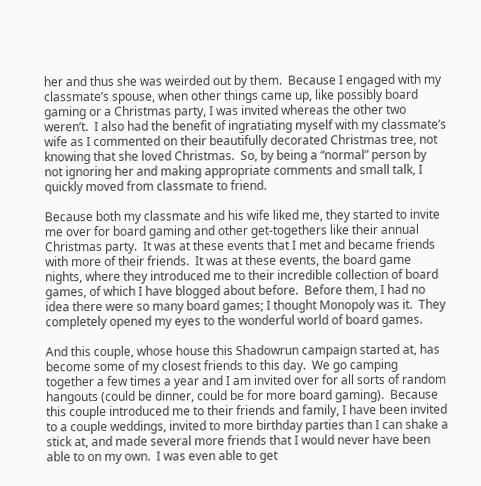her and thus she was weirded out by them.  Because I engaged with my classmate’s spouse, when other things came up, like possibly board gaming or a Christmas party, I was invited whereas the other two weren’t.  I also had the benefit of ingratiating myself with my classmate’s wife as I commented on their beautifully decorated Christmas tree, not knowing that she loved Christmas.  So, by being a “normal” person by not ignoring her and making appropriate comments and small talk, I quickly moved from classmate to friend.

Because both my classmate and his wife liked me, they started to invite me over for board gaming and other get-togethers like their annual Christmas party.  It was at these events that I met and became friends with more of their friends.  It was at these events, the board game nights, where they introduced me to their incredible collection of board games, of which I have blogged about before.  Before them, I had no idea there were so many board games; I thought Monopoly was it.  They completely opened my eyes to the wonderful world of board games.

And this couple, whose house this Shadowrun campaign started at, has become some of my closest friends to this day.  We go camping together a few times a year and I am invited over for all sorts of random hangouts (could be dinner, could be for more board gaming).  Because this couple introduced me to their friends and family, I have been invited to a couple weddings, invited to more birthday parties than I can shake a stick at, and made several more friends that I would never have been able to on my own.  I was even able to get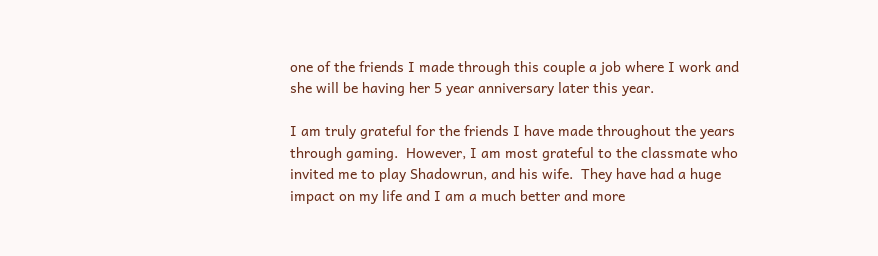one of the friends I made through this couple a job where I work and she will be having her 5 year anniversary later this year.

I am truly grateful for the friends I have made throughout the years through gaming.  However, I am most grateful to the classmate who invited me to play Shadowrun, and his wife.  They have had a huge impact on my life and I am a much better and more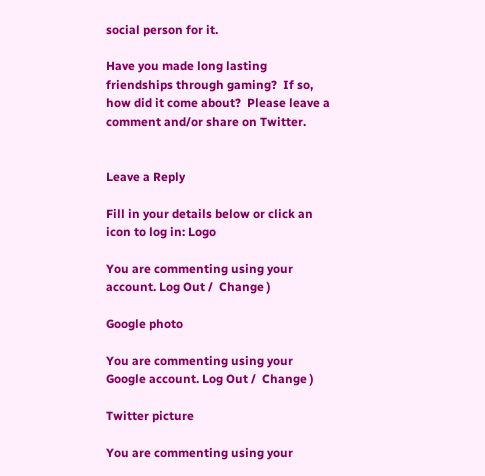social person for it.

Have you made long lasting friendships through gaming?  If so, how did it come about?  Please leave a comment and/or share on Twitter.


Leave a Reply

Fill in your details below or click an icon to log in: Logo

You are commenting using your account. Log Out /  Change )

Google photo

You are commenting using your Google account. Log Out /  Change )

Twitter picture

You are commenting using your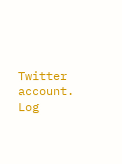Twitter account. Log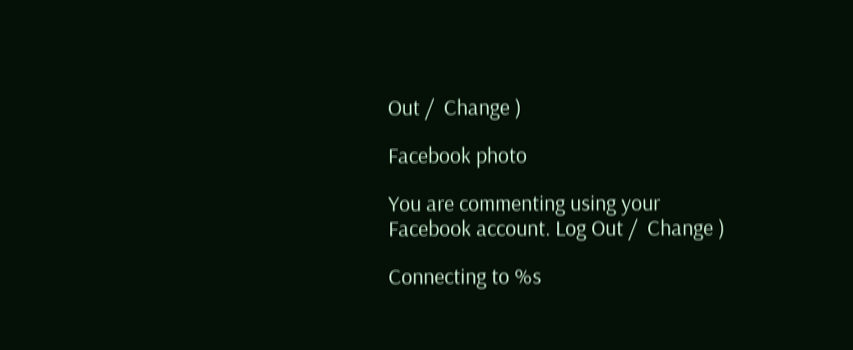Out /  Change )

Facebook photo

You are commenting using your Facebook account. Log Out /  Change )

Connecting to %s